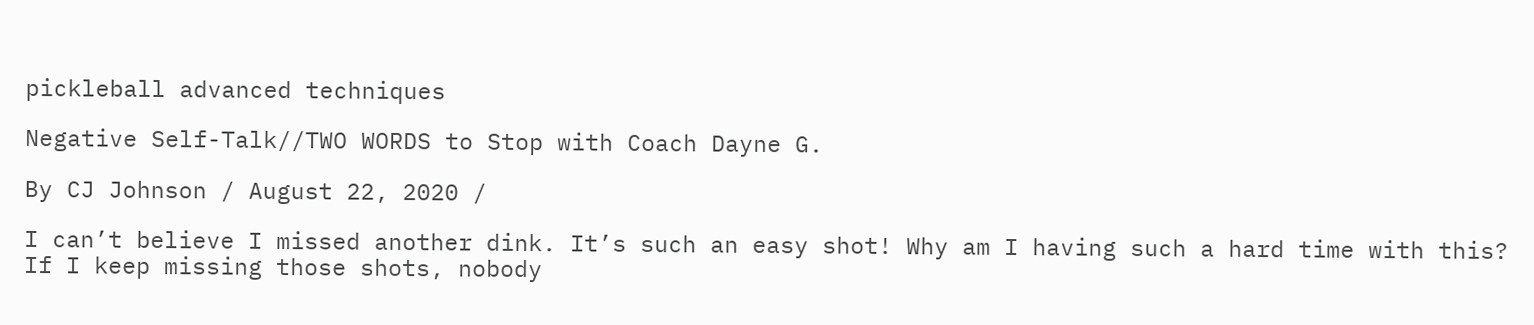pickleball advanced techniques

Negative Self-Talk//TWO WORDS to Stop with Coach Dayne G.

By CJ Johnson / August 22, 2020 /

I can’t believe I missed another dink. It’s such an easy shot! Why am I having such a hard time with this? If I keep missing those shots, nobody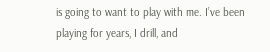is going to want to play with me. I’ve been playing for years, I drill, and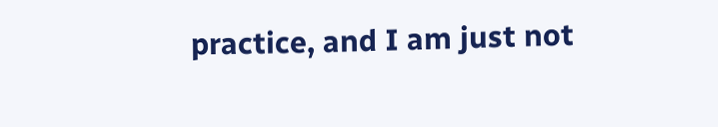practice, and I am just not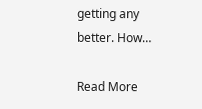getting any better. How…

Read More